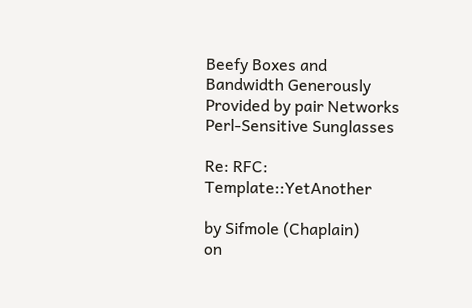Beefy Boxes and Bandwidth Generously Provided by pair Networks
Perl-Sensitive Sunglasses

Re: RFC: Template::YetAnother

by Sifmole (Chaplain)
on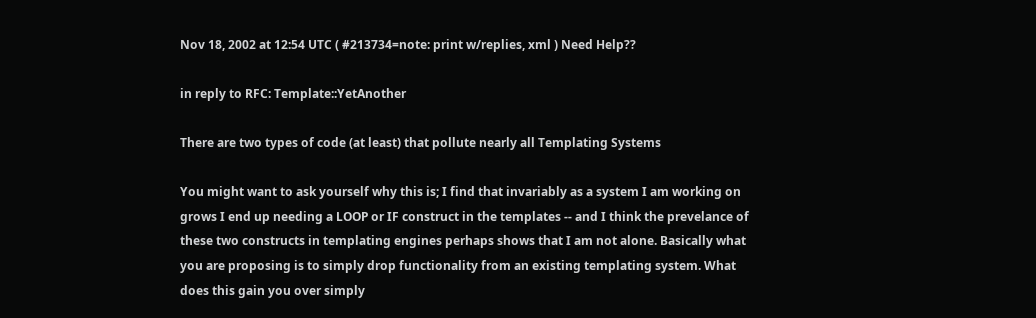Nov 18, 2002 at 12:54 UTC ( #213734=note: print w/replies, xml ) Need Help??

in reply to RFC: Template::YetAnother

There are two types of code (at least) that pollute nearly all Templating Systems

You might want to ask yourself why this is; I find that invariably as a system I am working on grows I end up needing a LOOP or IF construct in the templates -- and I think the prevelance of these two constructs in templating engines perhaps shows that I am not alone. Basically what you are proposing is to simply drop functionality from an existing templating system. What does this gain you over simply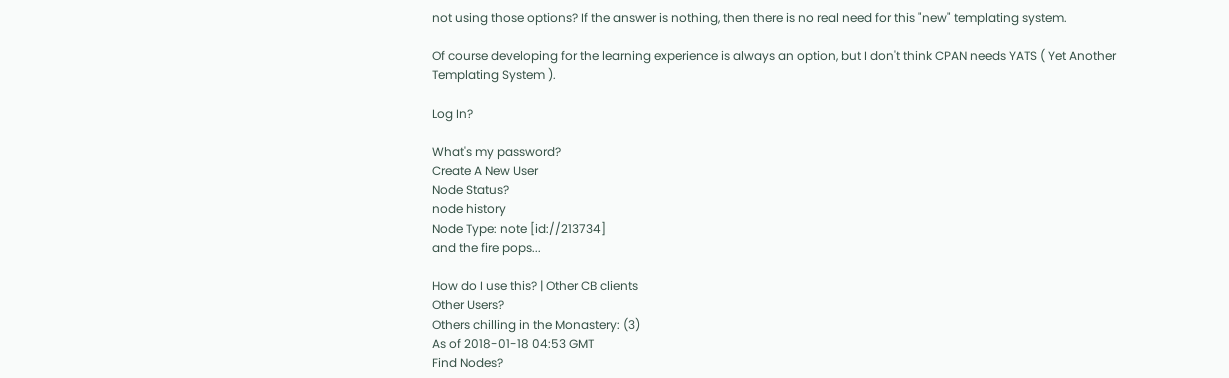not using those options? If the answer is nothing, then there is no real need for this "new" templating system.

Of course developing for the learning experience is always an option, but I don't think CPAN needs YATS ( Yet Another Templating System ).

Log In?

What's my password?
Create A New User
Node Status?
node history
Node Type: note [id://213734]
and the fire pops...

How do I use this? | Other CB clients
Other Users?
Others chilling in the Monastery: (3)
As of 2018-01-18 04:53 GMT
Find Nodes?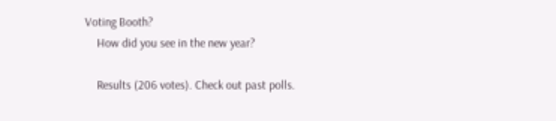Voting Booth?
    How did you see in the new year?

    Results (206 votes). Check out past polls.